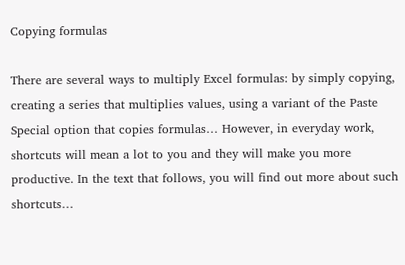Copying formulas

There are several ways to multiply Excel formulas: by simply copying, creating a series that multiplies values, using a variant of the Paste Special option that copies formulas… However, in everyday work, shortcuts will mean a lot to you and they will make you more productive. In the text that follows, you will find out more about such shortcuts…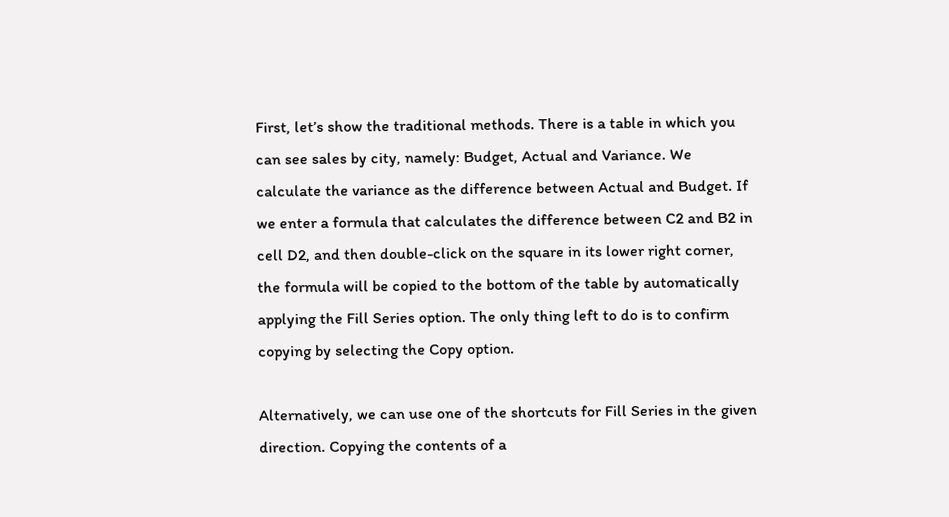First, let’s show the traditional methods. There is a table in which you can see sales by city, namely: Budget, Actual and Variance. We calculate the variance as the difference between Actual and Budget. If we enter a formula that calculates the difference between C2 and B2 in cell D2, and then double-click on the square in its lower right corner, the formula will be copied to the bottom of the table by automatically applying the Fill Series option. The only thing left to do is to confirm copying by selecting the Copy option.

Alternatively, we can use one of the shortcuts for Fill Series in the given direction. Copying the contents of a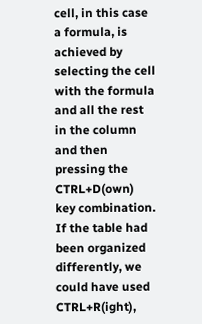cell, in this case a formula, is achieved by selecting the cell with the formula and all the rest in the column and then pressing the CTRL+D(own) key combination. If the table had been organized differently, we could have used CTRL+R(ight),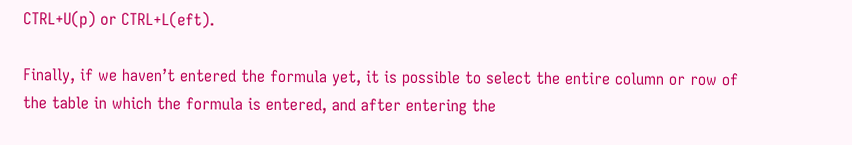CTRL+U(p) or CTRL+L(eft).

Finally, if we haven’t entered the formula yet, it is possible to select the entire column or row of the table in which the formula is entered, and after entering the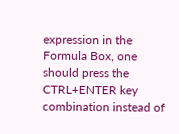expression in the Formula Box, one should press the CTRL+ENTER key combination instead of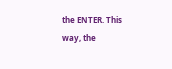the ENTER. This way, the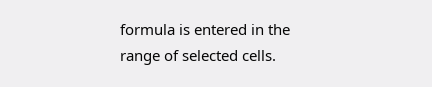formula is entered in the range of selected cells.